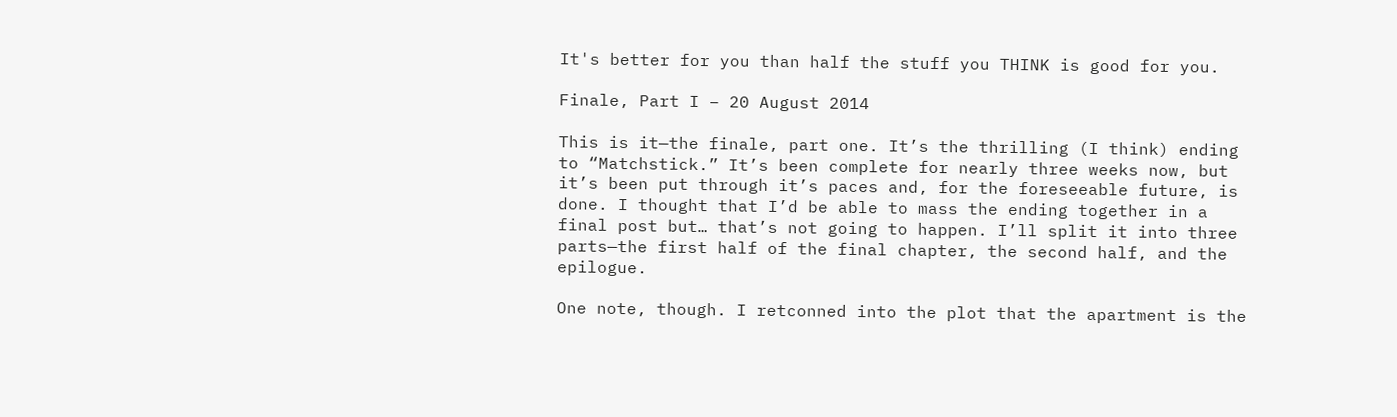It's better for you than half the stuff you THINK is good for you.

Finale, Part I – 20 August 2014

This is it—the finale, part one. It’s the thrilling (I think) ending to “Matchstick.” It’s been complete for nearly three weeks now, but it’s been put through it’s paces and, for the foreseeable future, is done. I thought that I’d be able to mass the ending together in a final post but… that’s not going to happen. I’ll split it into three parts—the first half of the final chapter, the second half, and the epilogue.

One note, though. I retconned into the plot that the apartment is the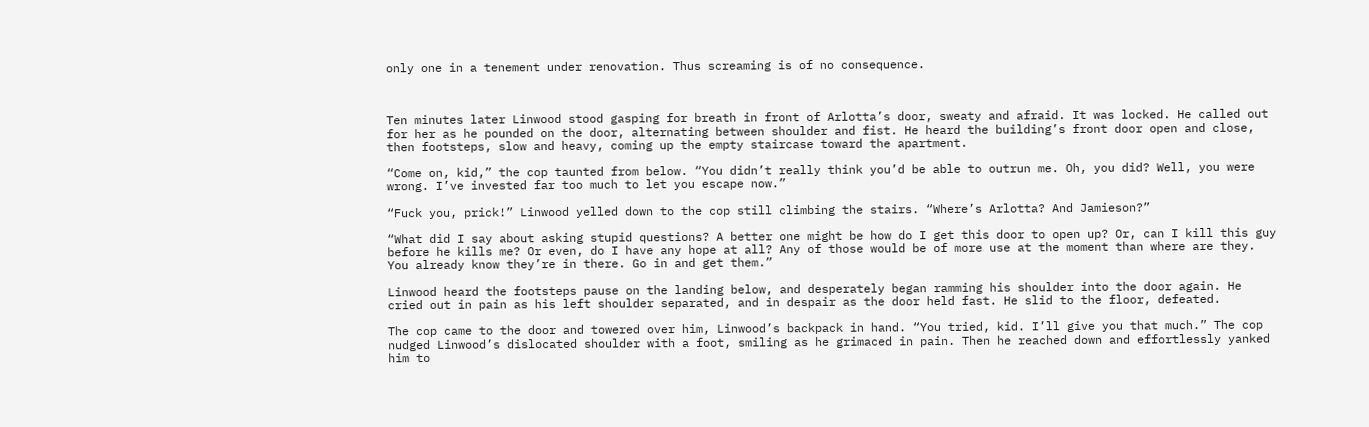only one in a tenement under renovation. Thus screaming is of no consequence.



Ten minutes later Linwood stood gasping for breath in front of Arlotta’s door, sweaty and afraid. It was locked. He called out for her as he pounded on the door, alternating between shoulder and fist. He heard the building’s front door open and close, then footsteps, slow and heavy, coming up the empty staircase toward the apartment.

“Come on, kid,” the cop taunted from below. “You didn’t really think you’d be able to outrun me. Oh, you did? Well, you were wrong. I’ve invested far too much to let you escape now.”

“Fuck you, prick!” Linwood yelled down to the cop still climbing the stairs. “Where’s Arlotta? And Jamieson?”

“What did I say about asking stupid questions? A better one might be how do I get this door to open up? Or, can I kill this guy before he kills me? Or even, do I have any hope at all? Any of those would be of more use at the moment than where are they. You already know they’re in there. Go in and get them.”

Linwood heard the footsteps pause on the landing below, and desperately began ramming his shoulder into the door again. He cried out in pain as his left shoulder separated, and in despair as the door held fast. He slid to the floor, defeated.

The cop came to the door and towered over him, Linwood’s backpack in hand. “You tried, kid. I’ll give you that much.” The cop nudged Linwood’s dislocated shoulder with a foot, smiling as he grimaced in pain. Then he reached down and effortlessly yanked him to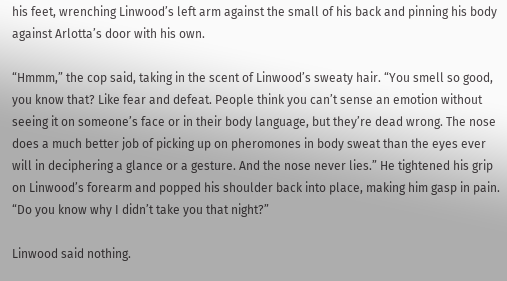his feet, wrenching Linwood’s left arm against the small of his back and pinning his body against Arlotta’s door with his own.

“Hmmm,” the cop said, taking in the scent of Linwood’s sweaty hair. “You smell so good, you know that? Like fear and defeat. People think you can’t sense an emotion without seeing it on someone’s face or in their body language, but they’re dead wrong. The nose does a much better job of picking up on pheromones in body sweat than the eyes ever will in deciphering a glance or a gesture. And the nose never lies.” He tightened his grip on Linwood’s forearm and popped his shoulder back into place, making him gasp in pain. “Do you know why I didn’t take you that night?”

Linwood said nothing.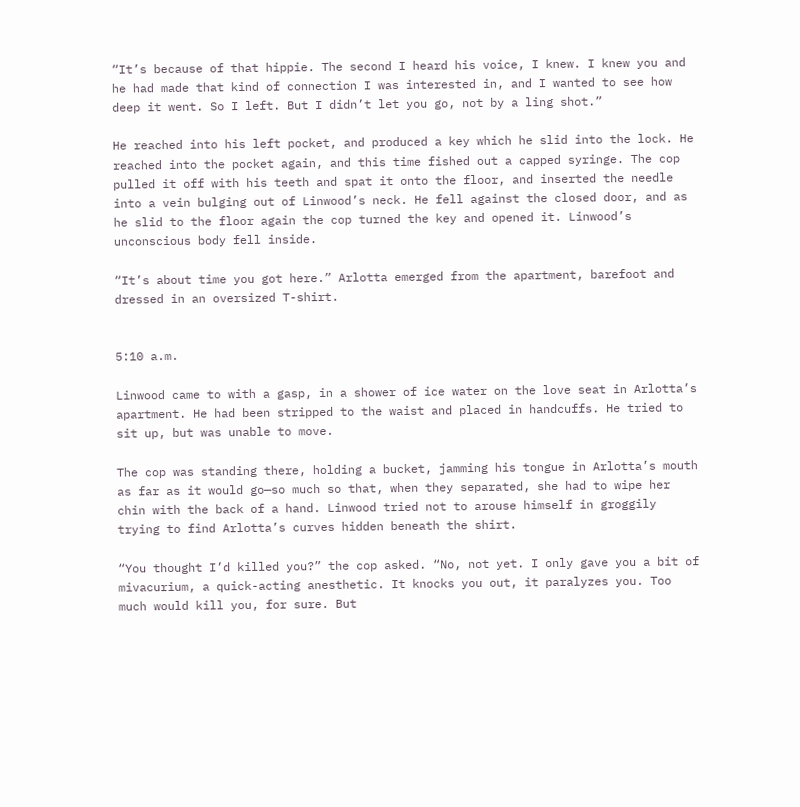“It’s because of that hippie. The second I heard his voice, I knew. I knew you and he had made that kind of connection I was interested in, and I wanted to see how deep it went. So I left. But I didn’t let you go, not by a ling shot.”

He reached into his left pocket, and produced a key which he slid into the lock. He reached into the pocket again, and this time fished out a capped syringe. The cop pulled it off with his teeth and spat it onto the floor, and inserted the needle into a vein bulging out of Linwood’s neck. He fell against the closed door, and as he slid to the floor again the cop turned the key and opened it. Linwood’s unconscious body fell inside.

“It’s about time you got here.” Arlotta emerged from the apartment, barefoot and dressed in an oversized T-shirt.


5:10 a.m.

Linwood came to with a gasp, in a shower of ice water on the love seat in Arlotta’s apartment. He had been stripped to the waist and placed in handcuffs. He tried to sit up, but was unable to move.

The cop was standing there, holding a bucket, jamming his tongue in Arlotta’s mouth as far as it would go—so much so that, when they separated, she had to wipe her chin with the back of a hand. Linwood tried not to arouse himself in groggily trying to find Arlotta’s curves hidden beneath the shirt.

“You thought I’d killed you?” the cop asked. “No, not yet. I only gave you a bit of mivacurium, a quick-acting anesthetic. It knocks you out, it paralyzes you. Too much would kill you, for sure. But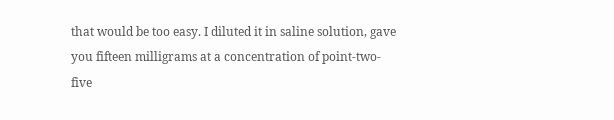that would be too easy. I diluted it in saline solution, gave you fifteen milligrams at a concentration of point-two-five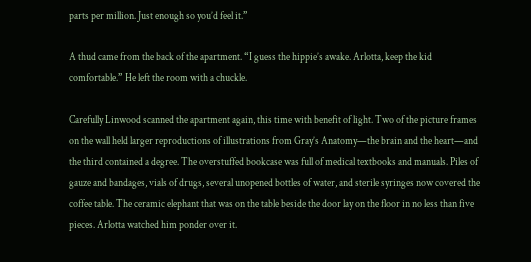parts per million. Just enough so you’d feel it.”

A thud came from the back of the apartment. “I guess the hippie’s awake. Arlotta, keep the kid comfortable.” He left the room with a chuckle.

Carefully Linwood scanned the apartment again, this time with benefit of light. Two of the picture frames on the wall held larger reproductions of illustrations from Gray’s Anatomy—the brain and the heart—and the third contained a degree. The overstuffed bookcase was full of medical textbooks and manuals. Piles of gauze and bandages, vials of drugs, several unopened bottles of water, and sterile syringes now covered the coffee table. The ceramic elephant that was on the table beside the door lay on the floor in no less than five pieces. Arlotta watched him ponder over it.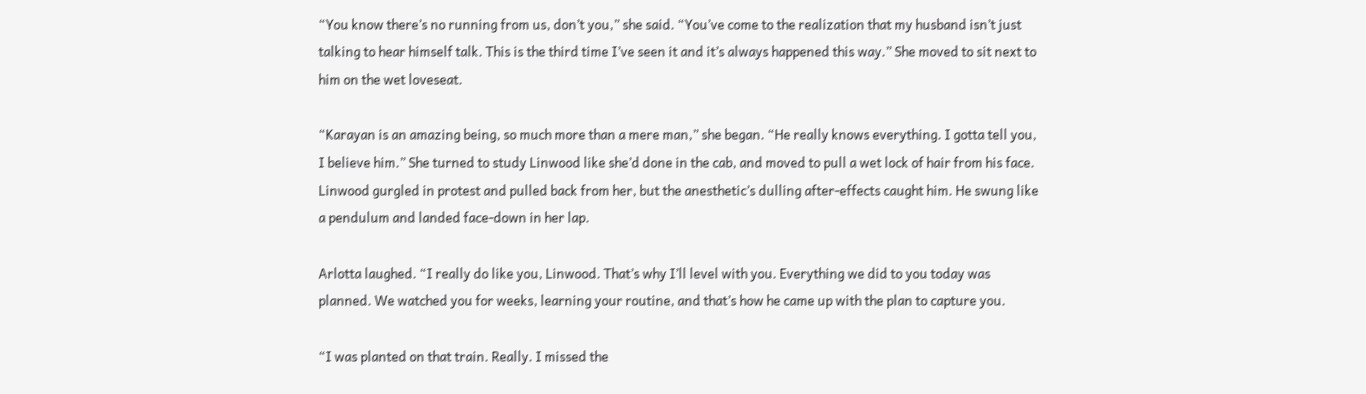“You know there’s no running from us, don’t you,” she said. “You’ve come to the realization that my husband isn’t just talking to hear himself talk. This is the third time I’ve seen it and it’s always happened this way.” She moved to sit next to him on the wet loveseat.

“Karayan is an amazing being, so much more than a mere man,” she began. “He really knows everything. I gotta tell you, I believe him.” She turned to study Linwood like she’d done in the cab, and moved to pull a wet lock of hair from his face. Linwood gurgled in protest and pulled back from her, but the anesthetic’s dulling after-effects caught him. He swung like a pendulum and landed face-down in her lap.

Arlotta laughed. “I really do like you, Linwood. That’s why I’ll level with you. Everything we did to you today was planned. We watched you for weeks, learning your routine, and that’s how he came up with the plan to capture you.

“I was planted on that train. Really. I missed the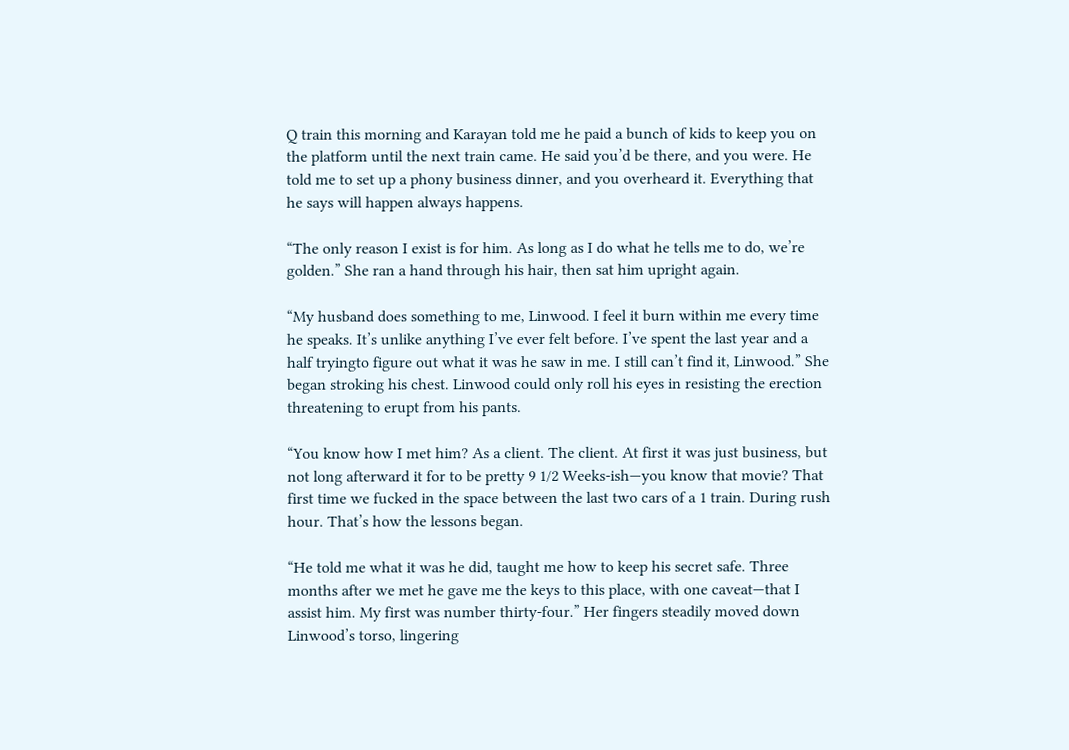Q train this morning and Karayan told me he paid a bunch of kids to keep you on the platform until the next train came. He said you’d be there, and you were. He told me to set up a phony business dinner, and you overheard it. Everything that he says will happen always happens.

“The only reason I exist is for him. As long as I do what he tells me to do, we’re golden.” She ran a hand through his hair, then sat him upright again.

“My husband does something to me, Linwood. I feel it burn within me every time he speaks. It’s unlike anything I’ve ever felt before. I’ve spent the last year and a half tryingto figure out what it was he saw in me. I still can’t find it, Linwood.” She began stroking his chest. Linwood could only roll his eyes in resisting the erection threatening to erupt from his pants.

“You know how I met him? As a client. The client. At first it was just business, but not long afterward it for to be pretty 9 1/2 Weeks-ish—you know that movie? That first time we fucked in the space between the last two cars of a 1 train. During rush hour. That’s how the lessons began.

“He told me what it was he did, taught me how to keep his secret safe. Three months after we met he gave me the keys to this place, with one caveat—that I assist him. My first was number thirty-four.” Her fingers steadily moved down Linwood’s torso, lingering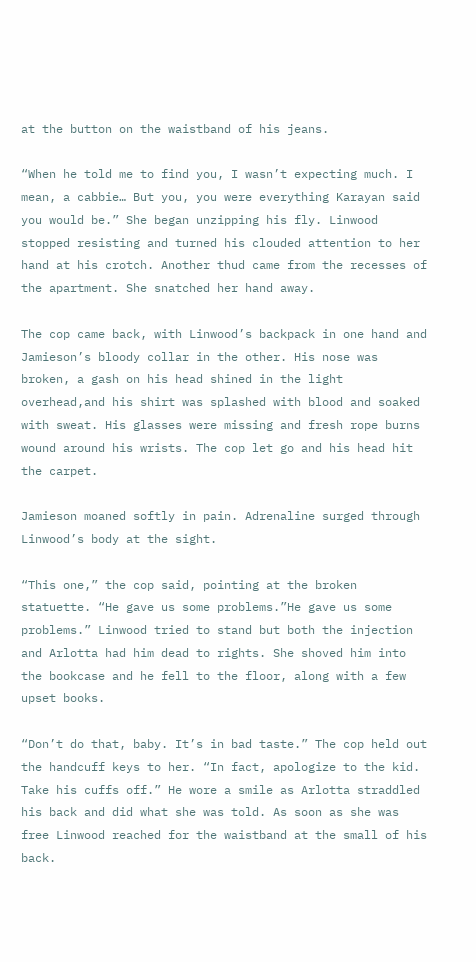at the button on the waistband of his jeans.

“When he told me to find you, I wasn’t expecting much. I mean, a cabbie… But you, you were everything Karayan said you would be.” She began unzipping his fly. Linwood stopped resisting and turned his clouded attention to her hand at his crotch. Another thud came from the recesses of the apartment. She snatched her hand away.

The cop came back, with Linwood’s backpack in one hand and Jamieson’s bloody collar in the other. His nose was broken, a gash on his head shined in the light overhead,and his shirt was splashed with blood and soaked with sweat. His glasses were missing and fresh rope burns wound around his wrists. The cop let go and his head hit the carpet.

Jamieson moaned softly in pain. Adrenaline surged through Linwood’s body at the sight.

“This one,” the cop said, pointing at the broken statuette. “He gave us some problems.”He gave us some problems.” Linwood tried to stand but both the injection and Arlotta had him dead to rights. She shoved him into the bookcase and he fell to the floor, along with a few upset books.

“Don’t do that, baby. It’s in bad taste.” The cop held out the handcuff keys to her. “In fact, apologize to the kid. Take his cuffs off.” He wore a smile as Arlotta straddled his back and did what she was told. As soon as she was free Linwood reached for the waistband at the small of his back.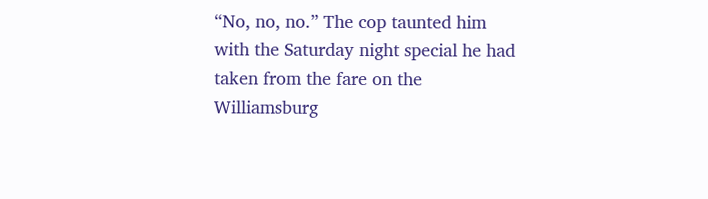“No, no, no.” The cop taunted him with the Saturday night special he had taken from the fare on the Williamsburg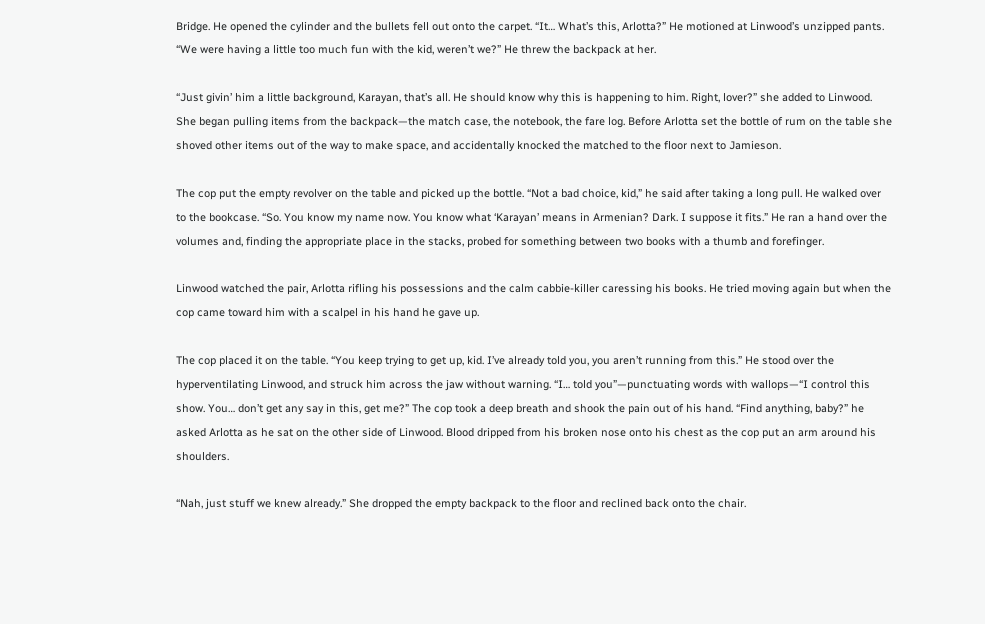Bridge. He opened the cylinder and the bullets fell out onto the carpet. “It… What’s this, Arlotta?” He motioned at Linwood’s unzipped pants. “We were having a little too much fun with the kid, weren’t we?” He threw the backpack at her.

“Just givin’ him a little background, Karayan, that’s all. He should know why this is happening to him. Right, lover?” she added to Linwood. She began pulling items from the backpack—the match case, the notebook, the fare log. Before Arlotta set the bottle of rum on the table she shoved other items out of the way to make space, and accidentally knocked the matched to the floor next to Jamieson.

The cop put the empty revolver on the table and picked up the bottle. “Not a bad choice, kid,” he said after taking a long pull. He walked over to the bookcase. “So. You know my name now. You know what ‘Karayan’ means in Armenian? Dark. I suppose it fits.” He ran a hand over the volumes and, finding the appropriate place in the stacks, probed for something between two books with a thumb and forefinger.

Linwood watched the pair, Arlotta rifling his possessions and the calm cabbie-killer caressing his books. He tried moving again but when the cop came toward him with a scalpel in his hand he gave up.

The cop placed it on the table. “You keep trying to get up, kid. I’ve already told you, you aren’t running from this.” He stood over the hyperventilating Linwood, and struck him across the jaw without warning. “I… told you”—punctuating words with wallops—“I control this show. You… don’t get any say in this, get me?” The cop took a deep breath and shook the pain out of his hand. “Find anything, baby?” he asked Arlotta as he sat on the other side of Linwood. Blood dripped from his broken nose onto his chest as the cop put an arm around his shoulders.

“Nah, just stuff we knew already.” She dropped the empty backpack to the floor and reclined back onto the chair.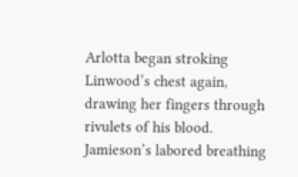Arlotta began stroking Linwood’s chest again, drawing her fingers through rivulets of his blood. Jamieson’s labored breathing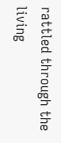rattled through the living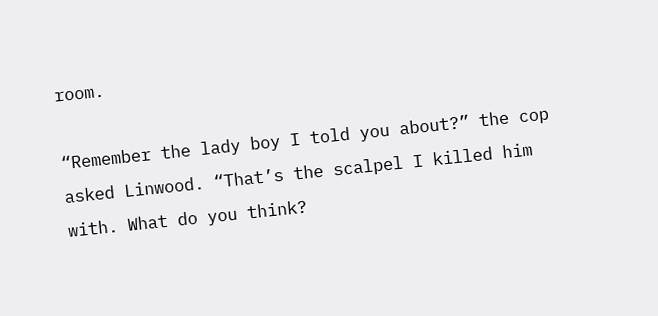room.

“Remember the lady boy I told you about?” the cop asked Linwood. “That’s the scalpel I killed him with. What do you think?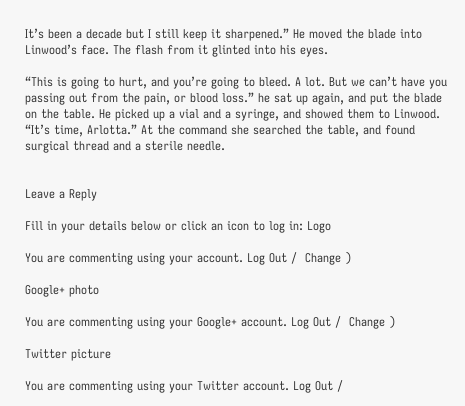It’s been a decade but I still keep it sharpened.” He moved the blade into Linwood’s face. The flash from it glinted into his eyes.

“This is going to hurt, and you’re going to bleed. A lot. But we can’t have you passing out from the pain, or blood loss.” he sat up again, and put the blade on the table. He picked up a vial and a syringe, and showed them to Linwood. “It’s time, Arlotta.” At the command she searched the table, and found surgical thread and a sterile needle.


Leave a Reply

Fill in your details below or click an icon to log in: Logo

You are commenting using your account. Log Out /  Change )

Google+ photo

You are commenting using your Google+ account. Log Out /  Change )

Twitter picture

You are commenting using your Twitter account. Log Out /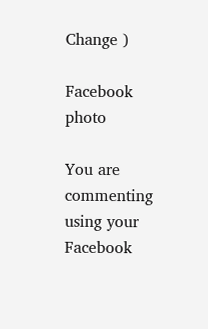Change )

Facebook photo

You are commenting using your Facebook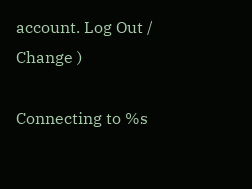account. Log Out /  Change )

Connecting to %s